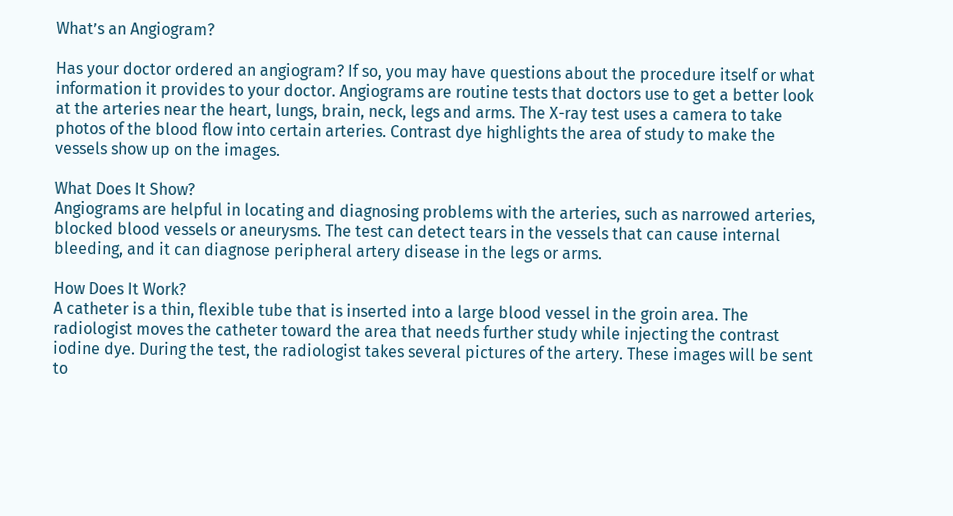What’s an Angiogram?

Has your doctor ordered an angiogram? If so, you may have questions about the procedure itself or what information it provides to your doctor. Angiograms are routine tests that doctors use to get a better look at the arteries near the heart, lungs, brain, neck, legs and arms. The X-ray test uses a camera to take photos of the blood flow into certain arteries. Contrast dye highlights the area of study to make the vessels show up on the images.

What Does It Show?
Angiograms are helpful in locating and diagnosing problems with the arteries, such as narrowed arteries, blocked blood vessels or aneurysms. The test can detect tears in the vessels that can cause internal bleeding, and it can diagnose peripheral artery disease in the legs or arms.

How Does It Work?
A catheter is a thin, flexible tube that is inserted into a large blood vessel in the groin area. The radiologist moves the catheter toward the area that needs further study while injecting the contrast iodine dye. During the test, the radiologist takes several pictures of the artery. These images will be sent to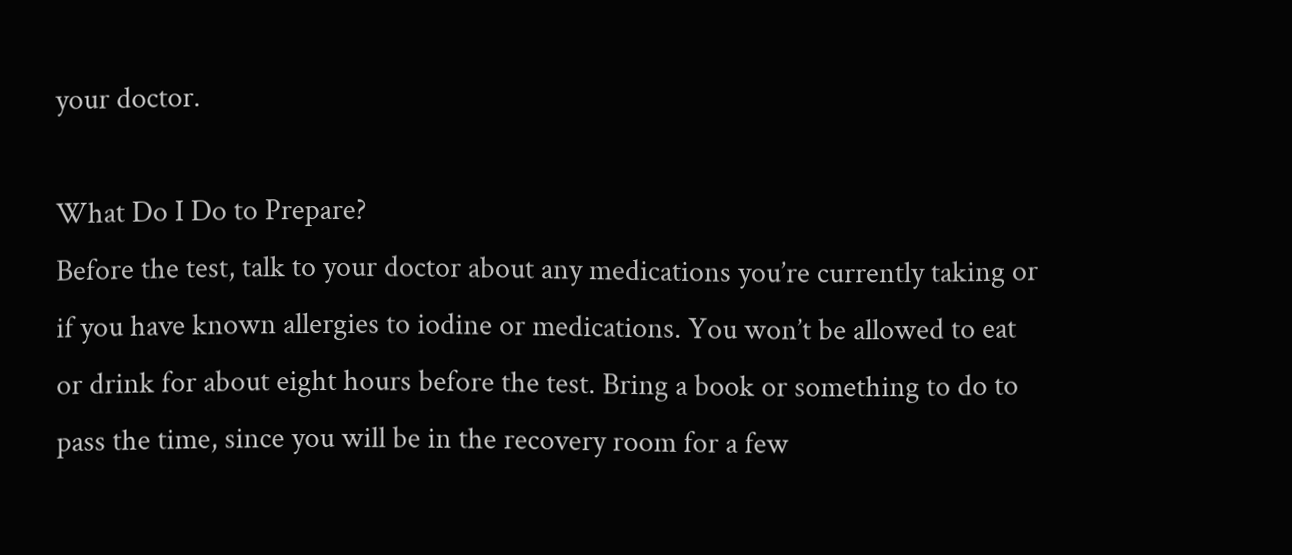your doctor.

What Do I Do to Prepare?
Before the test, talk to your doctor about any medications you’re currently taking or if you have known allergies to iodine or medications. You won’t be allowed to eat or drink for about eight hours before the test. Bring a book or something to do to pass the time, since you will be in the recovery room for a few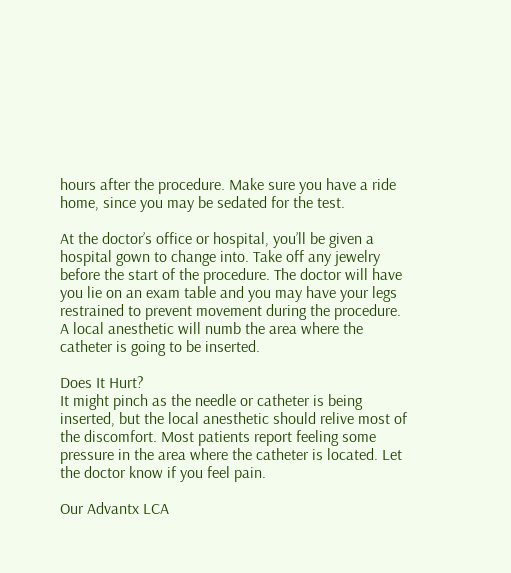hours after the procedure. Make sure you have a ride home, since you may be sedated for the test.

At the doctor’s office or hospital, you’ll be given a hospital gown to change into. Take off any jewelry before the start of the procedure. The doctor will have you lie on an exam table and you may have your legs restrained to prevent movement during the procedure. A local anesthetic will numb the area where the catheter is going to be inserted.

Does It Hurt?
It might pinch as the needle or catheter is being inserted, but the local anesthetic should relive most of the discomfort. Most patients report feeling some pressure in the area where the catheter is located. Let the doctor know if you feel pain.

Our Advantx LCA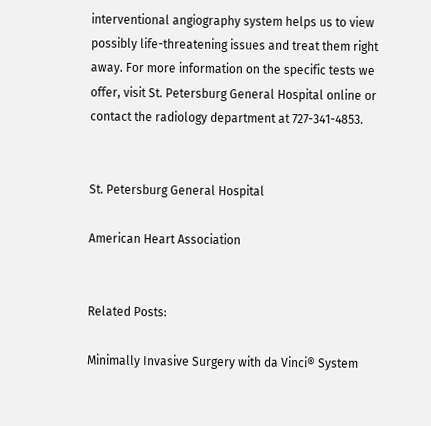interventional angiography system helps us to view possibly life-threatening issues and treat them right away. For more information on the specific tests we offer, visit St. Petersburg General Hospital online or contact the radiology department at 727-341-4853.


St. Petersburg General Hospital

American Heart Association


Related Posts:

Minimally Invasive Surgery with da Vinci® System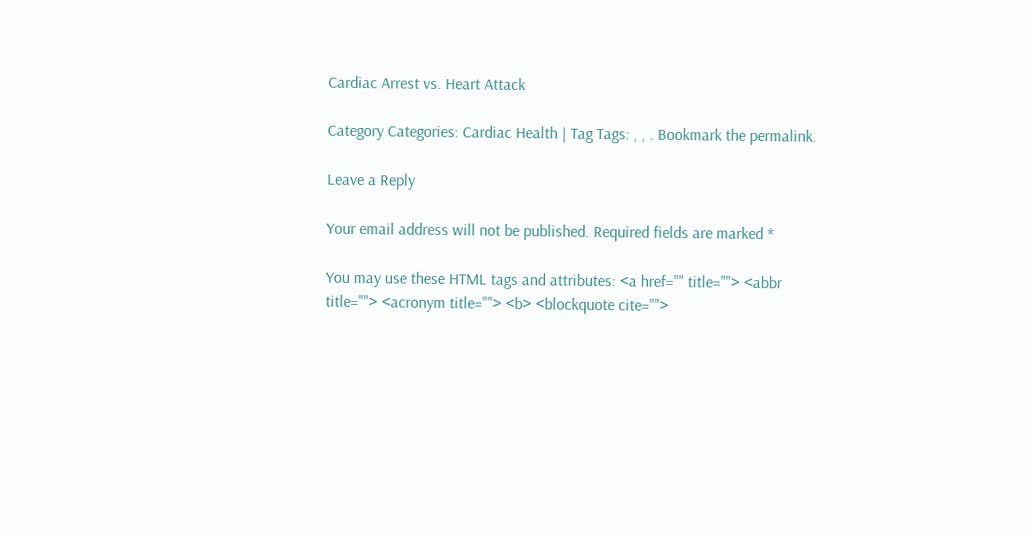Cardiac Arrest vs. Heart Attack

Category Categories: Cardiac Health | Tag Tags: , , . Bookmark the permalink.

Leave a Reply

Your email address will not be published. Required fields are marked *

You may use these HTML tags and attributes: <a href="" title=""> <abbr title=""> <acronym title=""> <b> <blockquote cite="">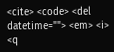<cite> <code> <del datetime=""> <em> <i> <q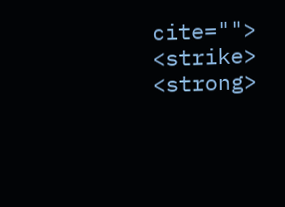cite=""> <strike> <strong>